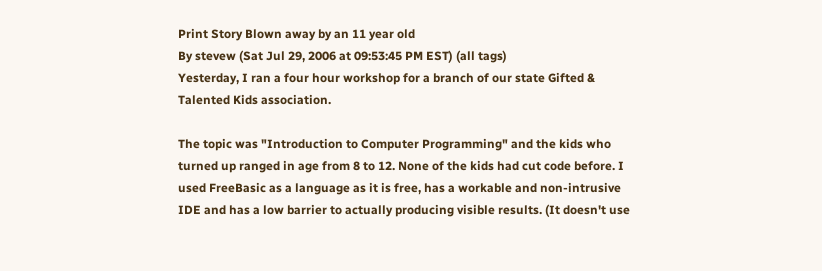Print Story Blown away by an 11 year old
By stevew (Sat Jul 29, 2006 at 09:53:45 PM EST) (all tags)
Yesterday, I ran a four hour workshop for a branch of our state Gifted & Talented Kids association.

The topic was "Introduction to Computer Programming" and the kids who turned up ranged in age from 8 to 12. None of the kids had cut code before. I used FreeBasic as a language as it is free, has a workable and non-intrusive IDE and has a low barrier to actually producing visible results. (It doesn't use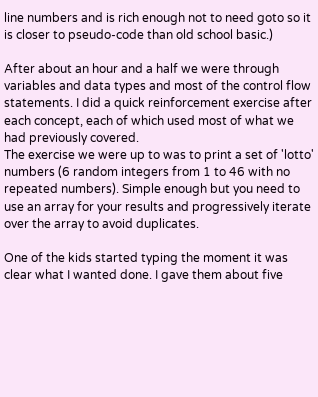line numbers and is rich enough not to need goto so it is closer to pseudo-code than old school basic.)

After about an hour and a half we were through variables and data types and most of the control flow statements. I did a quick reinforcement exercise after each concept, each of which used most of what we had previously covered.
The exercise we were up to was to print a set of 'lotto' numbers (6 random integers from 1 to 46 with no repeated numbers). Simple enough but you need to use an array for your results and progressively iterate over the array to avoid duplicates.

One of the kids started typing the moment it was clear what I wanted done. I gave them about five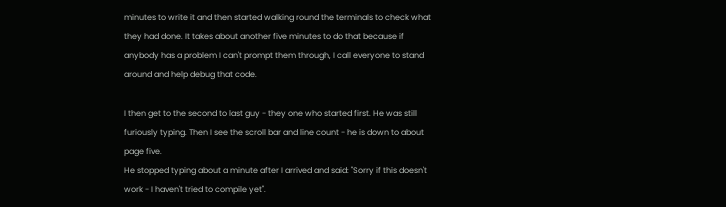minutes to write it and then started walking round the terminals to check what they had done. It takes about another five minutes to do that because if anybody has a problem I can't prompt them through, I call everyone to stand around and help debug that code.

I then get to the second to last guy - they one who started first. He was still furiously typing. Then I see the scroll bar and line count - he is down to about page five.
He stopped typing about a minute after I arrived and said: "Sorry if this doesn't work - I haven't tried to compile yet".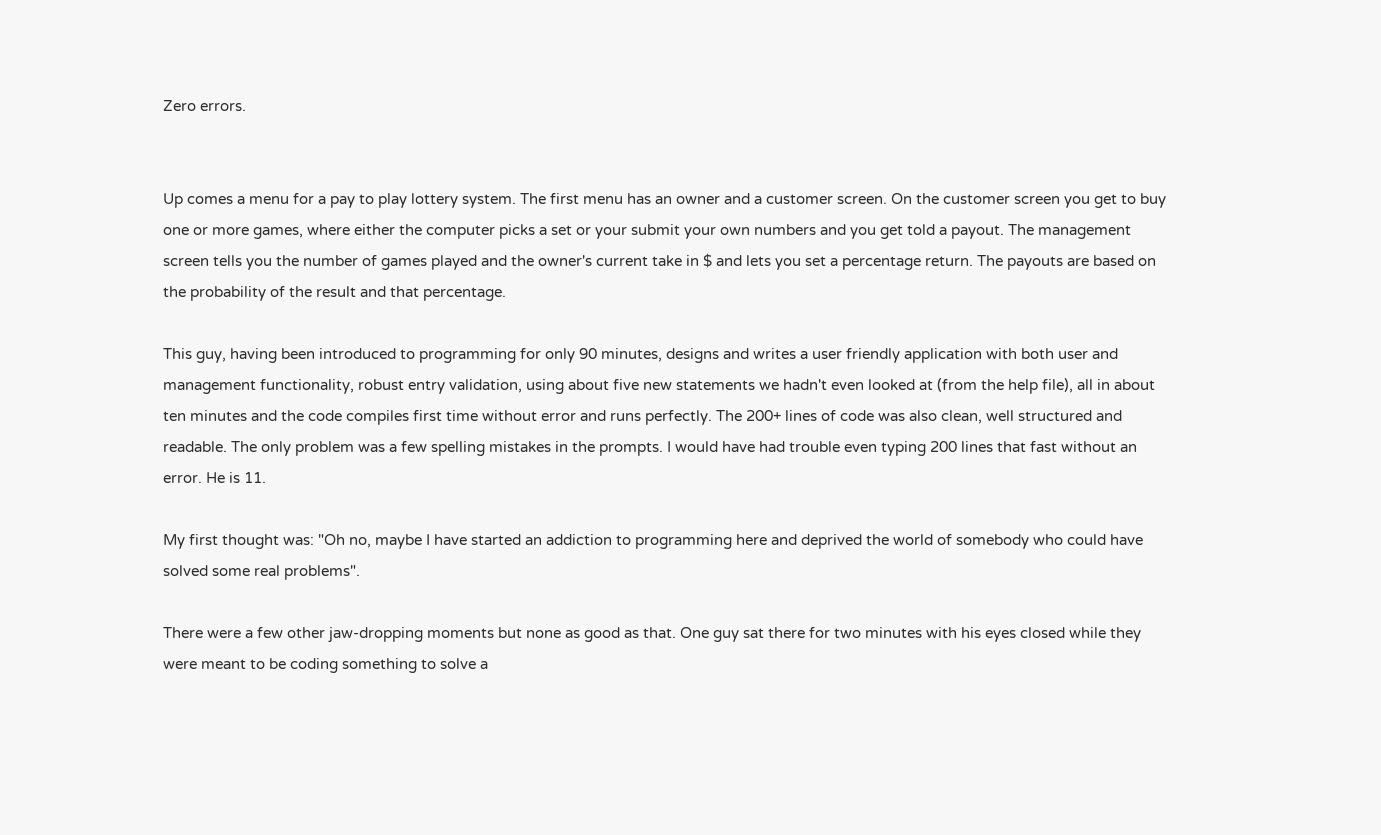Zero errors.


Up comes a menu for a pay to play lottery system. The first menu has an owner and a customer screen. On the customer screen you get to buy one or more games, where either the computer picks a set or your submit your own numbers and you get told a payout. The management screen tells you the number of games played and the owner's current take in $ and lets you set a percentage return. The payouts are based on the probability of the result and that percentage.

This guy, having been introduced to programming for only 90 minutes, designs and writes a user friendly application with both user and management functionality, robust entry validation, using about five new statements we hadn't even looked at (from the help file), all in about ten minutes and the code compiles first time without error and runs perfectly. The 200+ lines of code was also clean, well structured and readable. The only problem was a few spelling mistakes in the prompts. I would have had trouble even typing 200 lines that fast without an error. He is 11.

My first thought was: "Oh no, maybe I have started an addiction to programming here and deprived the world of somebody who could have solved some real problems".

There were a few other jaw-dropping moments but none as good as that. One guy sat there for two minutes with his eyes closed while they were meant to be coding something to solve a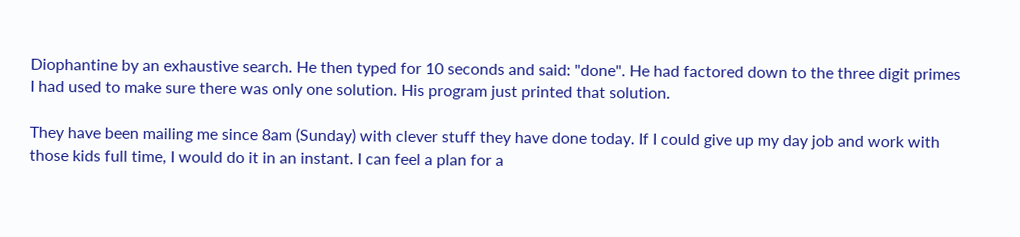Diophantine by an exhaustive search. He then typed for 10 seconds and said: "done". He had factored down to the three digit primes I had used to make sure there was only one solution. His program just printed that solution.

They have been mailing me since 8am (Sunday) with clever stuff they have done today. If I could give up my day job and work with those kids full time, I would do it in an instant. I can feel a plan for a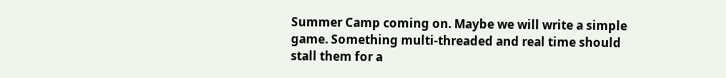Summer Camp coming on. Maybe we will write a simple game. Something multi-threaded and real time should stall them for a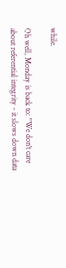while.

Oh well, Monday is back to: "We don't care about referential integrity - it slows down data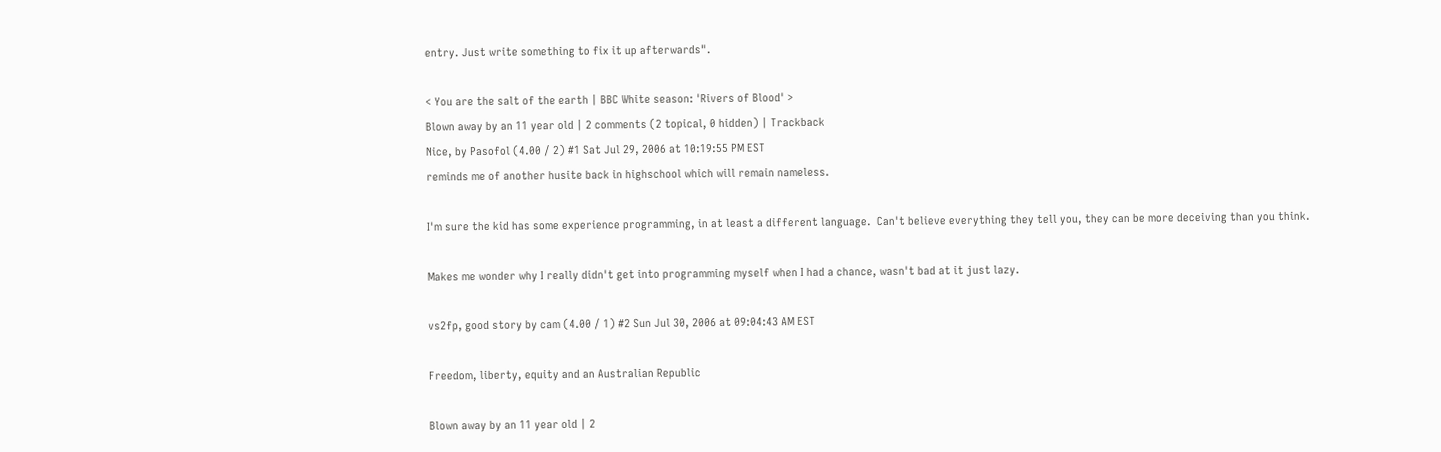entry. Just write something to fix it up afterwards".

< You are the salt of the earth | BBC White season: 'Rivers of Blood' >
Blown away by an 11 year old | 2 comments (2 topical, 0 hidden) | Trackback
Nice, by Pasofol (4.00 / 2) #1 Sat Jul 29, 2006 at 10:19:55 PM EST
reminds me of another husite back in highschool which will remain nameless.

I'm sure the kid has some experience programming, in at least a different language.  Can't believe everything they tell you, they can be more deceiving than you think.

Makes me wonder why I really didn't get into programming myself when I had a chance, wasn't bad at it just lazy.

vs2fp, good story by cam (4.00 / 1) #2 Sun Jul 30, 2006 at 09:04:43 AM EST

Freedom, liberty, equity and an Australian Republic

Blown away by an 11 year old | 2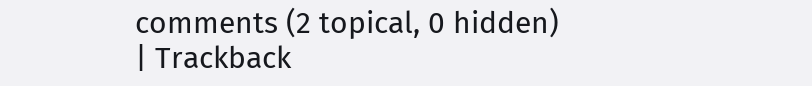comments (2 topical, 0 hidden) | Trackback